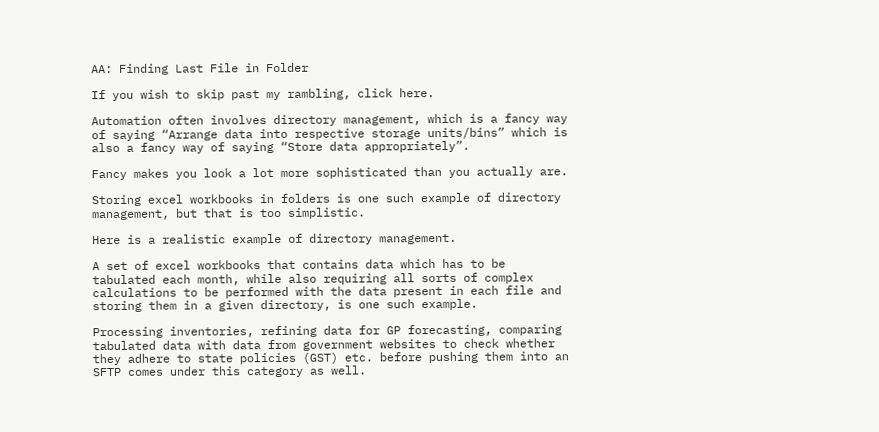AA: Finding Last File in Folder

If you wish to skip past my rambling, click here.

Automation often involves directory management, which is a fancy way of saying “Arrange data into respective storage units/bins” which is also a fancy way of saying “Store data appropriately”.

Fancy makes you look a lot more sophisticated than you actually are.

Storing excel workbooks in folders is one such example of directory management, but that is too simplistic.

Here is a realistic example of directory management.

A set of excel workbooks that contains data which has to be tabulated each month, while also requiring all sorts of complex calculations to be performed with the data present in each file and storing them in a given directory, is one such example.

Processing inventories, refining data for GP forecasting, comparing tabulated data with data from government websites to check whether they adhere to state policies (GST) etc. before pushing them into an SFTP comes under this category as well.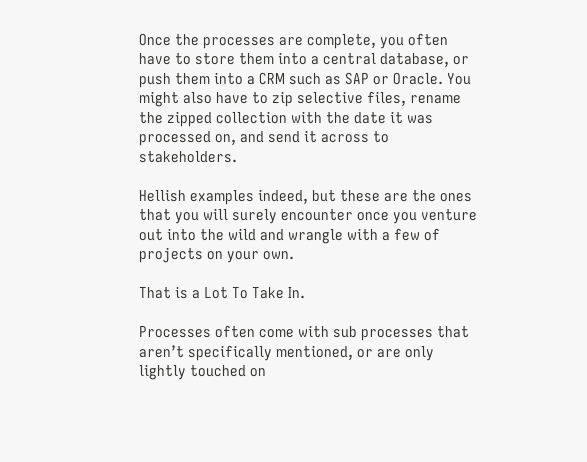Once the processes are complete, you often have to store them into a central database, or push them into a CRM such as SAP or Oracle. You might also have to zip selective files, rename the zipped collection with the date it was processed on, and send it across to stakeholders.

Hellish examples indeed, but these are the ones that you will surely encounter once you venture out into the wild and wrangle with a few of projects on your own.

That is a Lot To Take In.

Processes often come with sub processes that aren’t specifically mentioned, or are only lightly touched on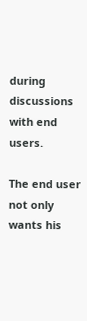during discussions with end users.

The end user not only wants his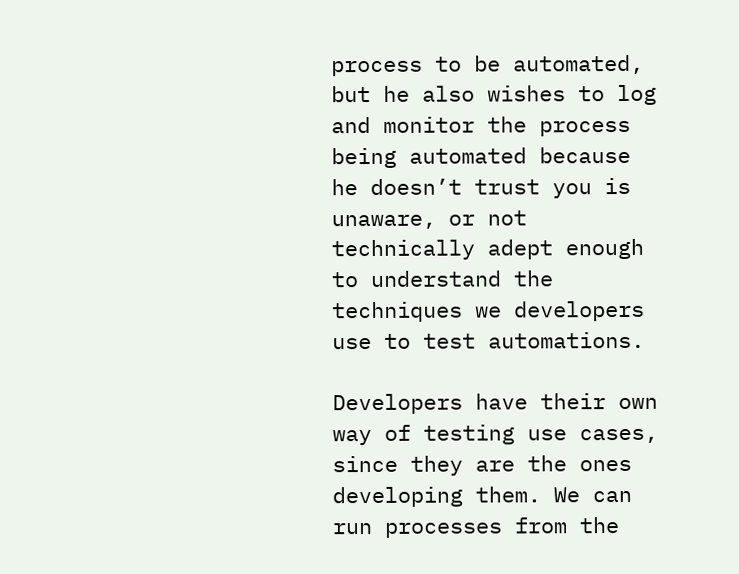process to be automated, but he also wishes to log and monitor the process being automated because he doesn’t trust you is unaware, or not technically adept enough to understand the techniques we developers use to test automations.

Developers have their own way of testing use cases, since they are the ones developing them. We can run processes from the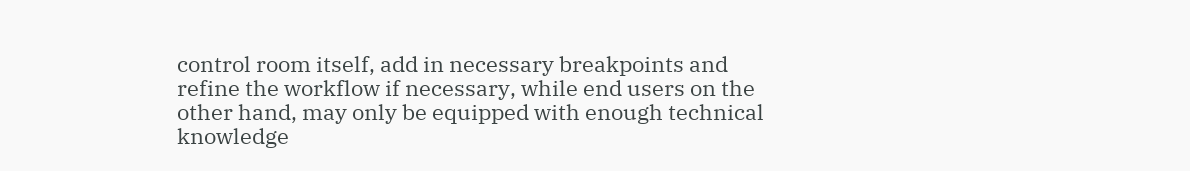control room itself, add in necessary breakpoints and refine the workflow if necessary, while end users on the other hand, may only be equipped with enough technical knowledge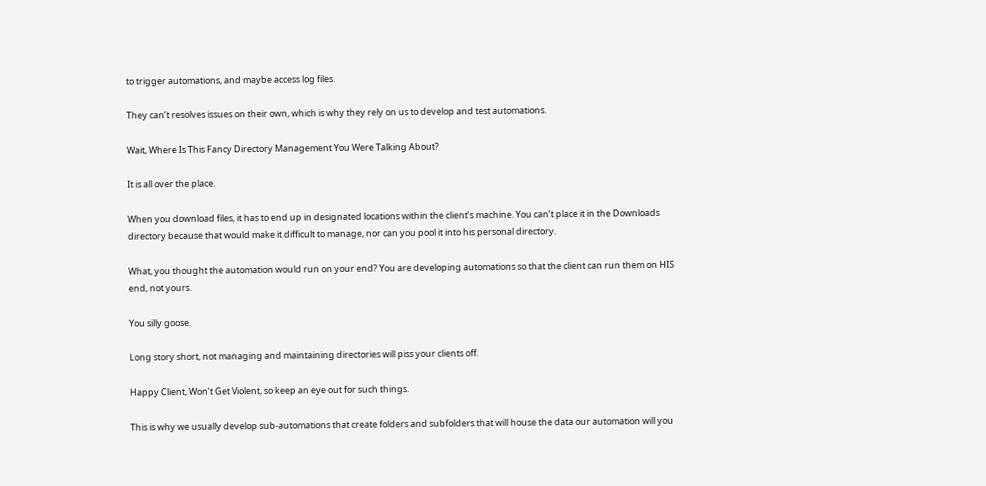to trigger automations, and maybe access log files.

They can’t resolves issues on their own, which is why they rely on us to develop and test automations.

Wait, Where Is This Fancy Directory Management You Were Talking About?

It is all over the place.

When you download files, it has to end up in designated locations within the client’s machine. You can’t place it in the Downloads directory because that would make it difficult to manage, nor can you pool it into his personal directory.

What, you thought the automation would run on your end? You are developing automations so that the client can run them on HIS end, not yours.

You silly goose.

Long story short, not managing and maintaining directories will piss your clients off.

Happy Client, Won’t Get Violent, so keep an eye out for such things.

This is why we usually develop sub-automations that create folders and subfolders that will house the data our automation will you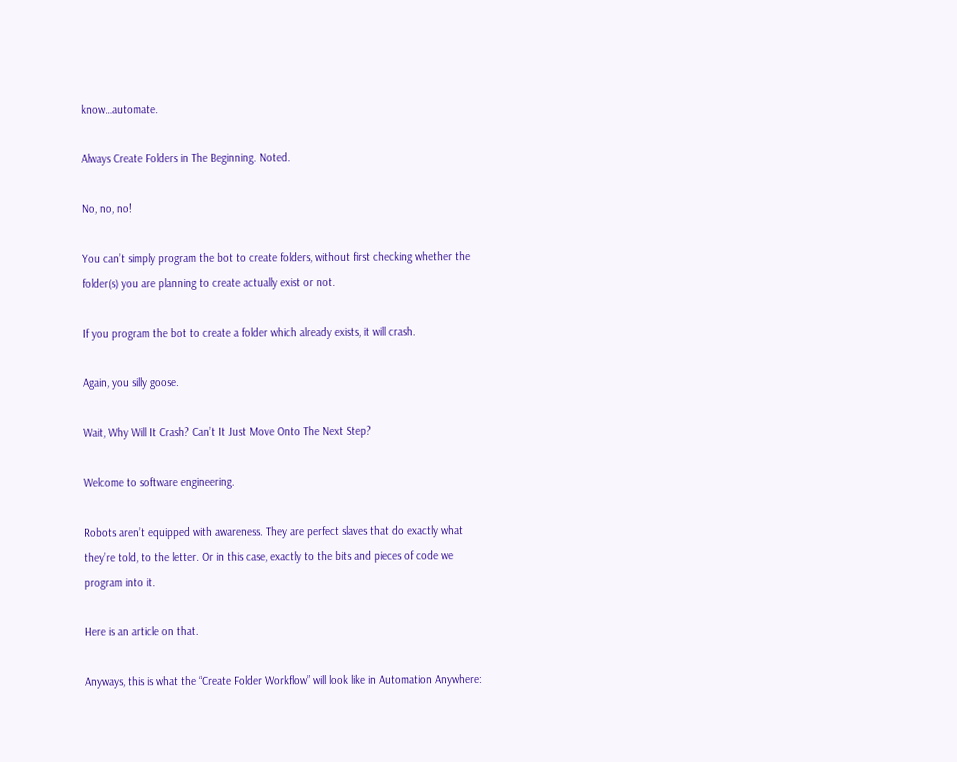know…automate.

Always Create Folders in The Beginning. Noted.

No, no, no!

You can’t simply program the bot to create folders, without first checking whether the folder(s) you are planning to create actually exist or not.

If you program the bot to create a folder which already exists, it will crash.

Again, you silly goose.

Wait, Why Will It Crash? Can’t It Just Move Onto The Next Step?

Welcome to software engineering.

Robots aren’t equipped with awareness. They are perfect slaves that do exactly what they’re told, to the letter. Or in this case, exactly to the bits and pieces of code we program into it.

Here is an article on that.

Anyways, this is what the “Create Folder Workflow” will look like in Automation Anywhere: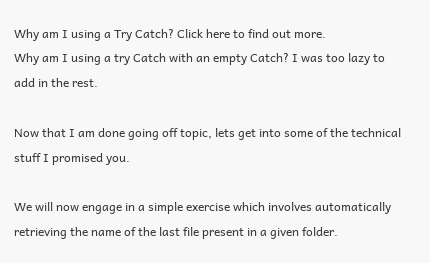Why am I using a Try Catch? Click here to find out more.
Why am I using a try Catch with an empty Catch? I was too lazy to add in the rest.

Now that I am done going off topic, lets get into some of the technical stuff I promised you.

We will now engage in a simple exercise which involves automatically retrieving the name of the last file present in a given folder.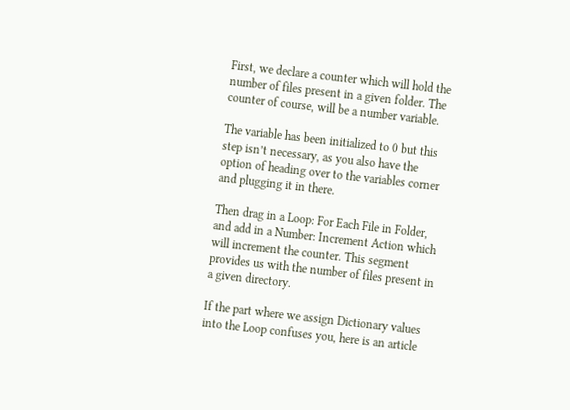First, we declare a counter which will hold the number of files present in a given folder. The counter of course, will be a number variable.

The variable has been initialized to 0 but this step isn’t necessary, as you also have the option of heading over to the variables corner and plugging it in there.

Then drag in a Loop: For Each File in Folder, and add in a Number: Increment Action which will increment the counter. This segment provides us with the number of files present in a given directory.

If the part where we assign Dictionary values into the Loop confuses you, here is an article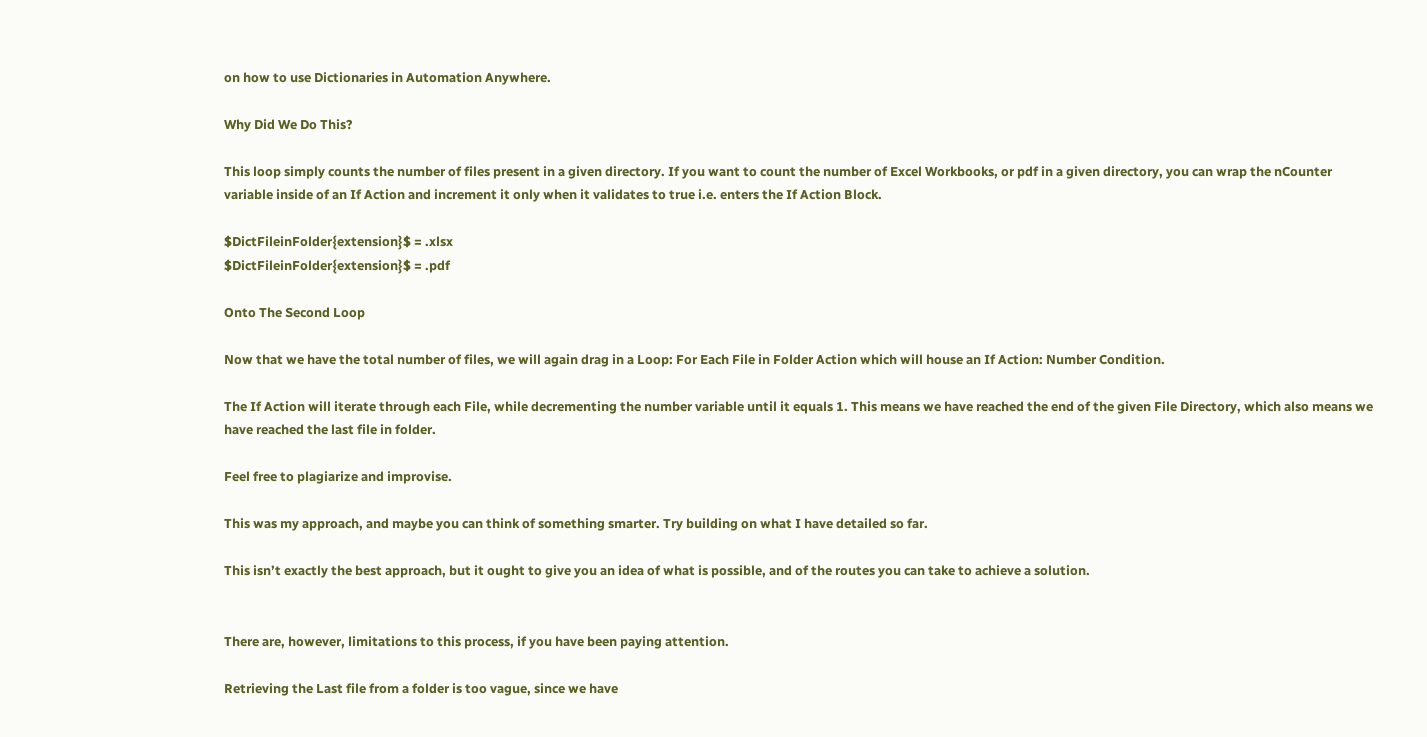on how to use Dictionaries in Automation Anywhere.

Why Did We Do This?

This loop simply counts the number of files present in a given directory. If you want to count the number of Excel Workbooks, or pdf in a given directory, you can wrap the nCounter variable inside of an If Action and increment it only when it validates to true i.e. enters the If Action Block.

$DictFileinFolder{extension}$ = .xlsx
$DictFileinFolder{extension}$ = .pdf

Onto The Second Loop

Now that we have the total number of files, we will again drag in a Loop: For Each File in Folder Action which will house an If Action: Number Condition.

The If Action will iterate through each File, while decrementing the number variable until it equals 1. This means we have reached the end of the given File Directory, which also means we have reached the last file in folder.

Feel free to plagiarize and improvise.

This was my approach, and maybe you can think of something smarter. Try building on what I have detailed so far.

This isn’t exactly the best approach, but it ought to give you an idea of what is possible, and of the routes you can take to achieve a solution.


There are, however, limitations to this process, if you have been paying attention.

Retrieving the Last file from a folder is too vague, since we have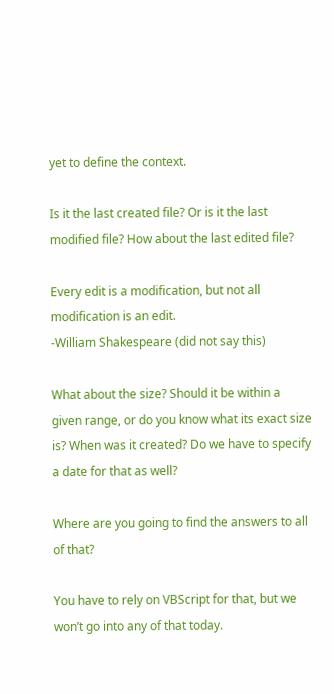yet to define the context.

Is it the last created file? Or is it the last modified file? How about the last edited file?

Every edit is a modification, but not all modification is an edit.
-William Shakespeare (did not say this)

What about the size? Should it be within a given range, or do you know what its exact size is? When was it created? Do we have to specify a date for that as well?

Where are you going to find the answers to all of that?

You have to rely on VBScript for that, but we won’t go into any of that today.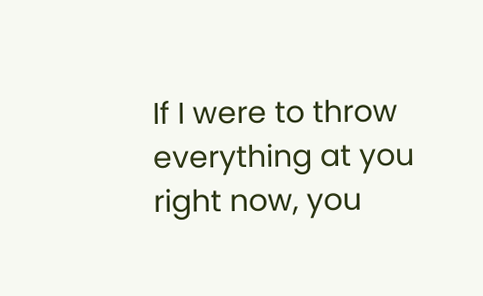If I were to throw everything at you right now, you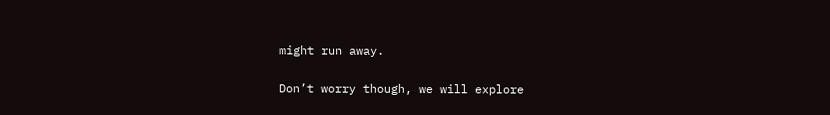might run away.

Don’t worry though, we will explore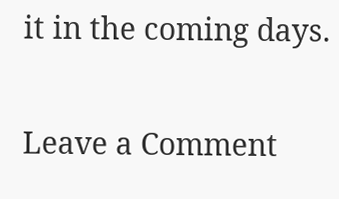it in the coming days.

Leave a Comment